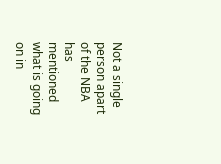Not a single person apart of the NBA has mentioned what is going on in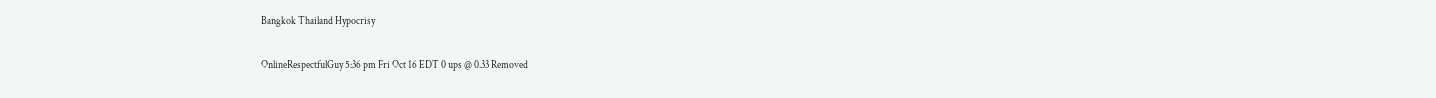Bangkok Thailand Hypocrisy

OnlineRespectfulGuy 5:36 pm Fri Oct 16 EDT 0 ups @ 0.33 Removed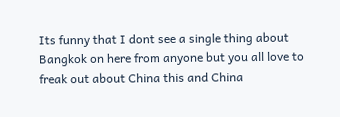Its funny that I dont see a single thing about Bangkok on here from anyone but you all love to freak out about China this and China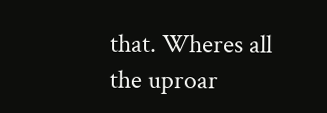that. Wheres all the uproar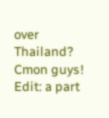over Thailand? Cmon guys! Edit: a part